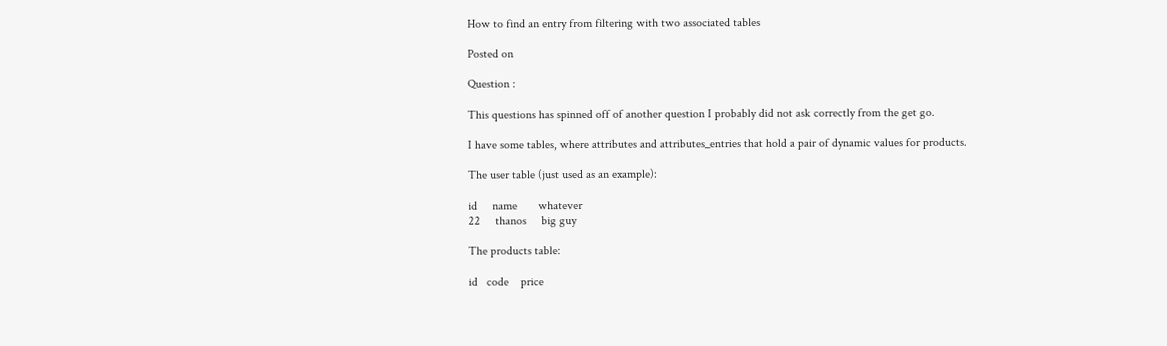How to find an entry from filtering with two associated tables

Posted on

Question :

This questions has spinned off of another question I probably did not ask correctly from the get go.

I have some tables, where attributes and attributes_entries that hold a pair of dynamic values for products.

The user table (just used as an example):

id     name       whatever
22     thanos     big guy

The products table:

id   code    price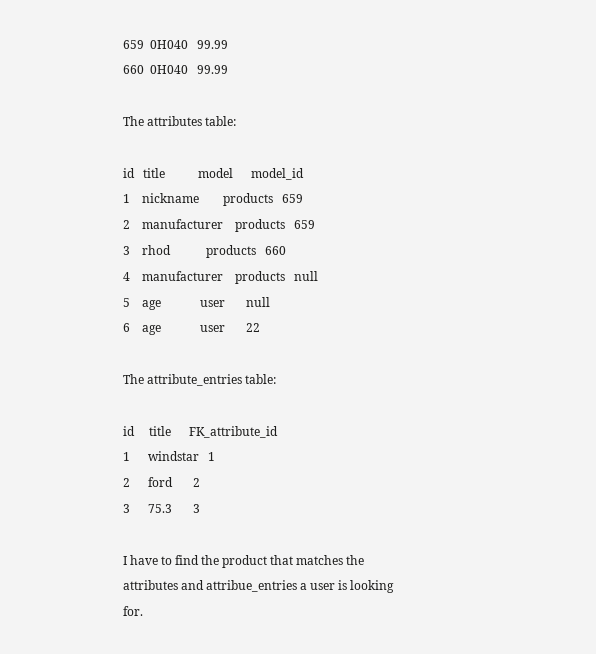659  0H040   99.99
660  0H040   99.99

The attributes table:

id   title           model      model_id
1    nickname        products   659
2    manufacturer    products   659
3    rhod            products   660
4    manufacturer    products   null
5    age             user       null
6    age             user       22

The attribute_entries table:

id     title      FK_attribute_id
1      windstar   1
2      ford       2
3      75.3       3

I have to find the product that matches the attributes and attribue_entries a user is looking for.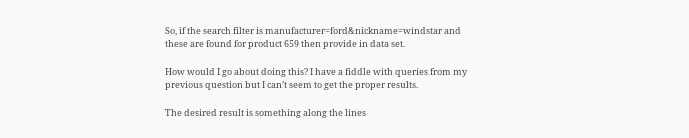So, if the search filter is manufacturer=ford&nickname=windstar and these are found for product 659 then provide in data set.

How would I go about doing this? I have a fiddle with queries from my previous question but I can’t seem to get the proper results.

The desired result is something along the lines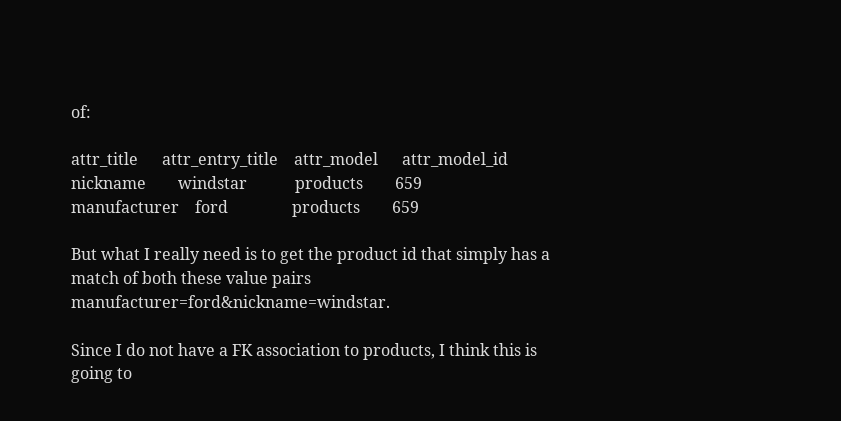of:

attr_title      attr_entry_title    attr_model      attr_model_id
nickname        windstar            products        659
manufacturer    ford                products        659

But what I really need is to get the product id that simply has a match of both these value pairs manufacturer=ford&nickname=windstar.

Since I do not have a FK association to products, I think this is going to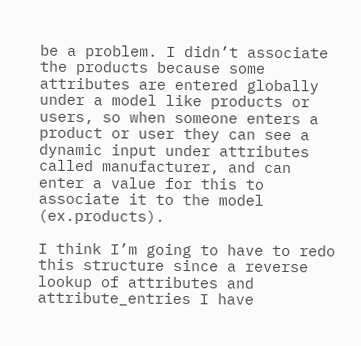be a problem. I didn’t associate the products because some attributes are entered globally under a model like products or users, so when someone enters a product or user they can see a dynamic input under attributes called manufacturer, and can enter a value for this to associate it to the model (ex.products).

I think I’m going to have to redo this structure since a reverse lookup of attributes and attribute_entries I have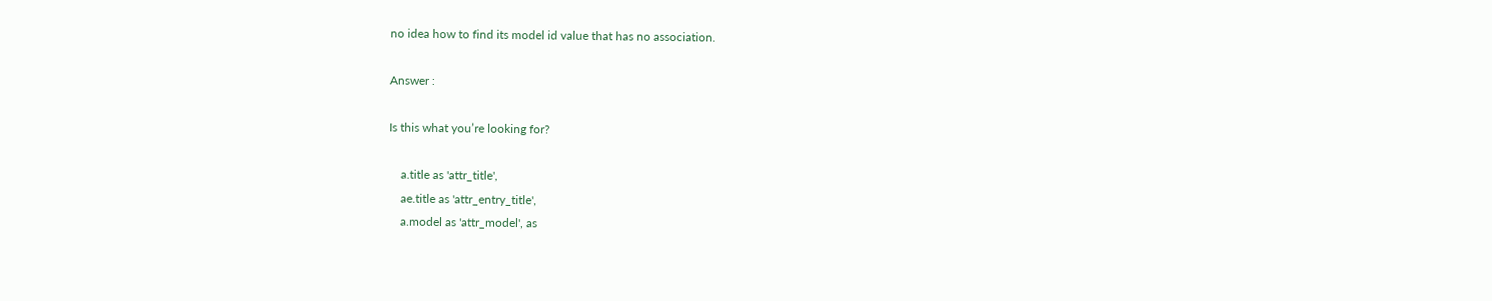no idea how to find its model id value that has no association.

Answer :

Is this what you’re looking for?

    a.title as 'attr_title',
    ae.title as 'attr_entry_title',
    a.model as 'attr_model', as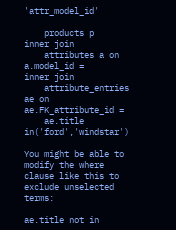'attr_model_id'

    products p
inner join
    attributes a on a.model_id =
inner join
    attribute_entries ae on ae.FK_attribute_id =
    ae.title in('ford','windstar')

You might be able to modify the where clause like this to exclude unselected terms:

ae.title not in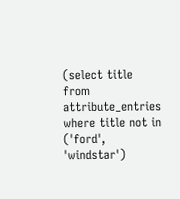(select title from attribute_entries where title not in ('ford', 'windstar')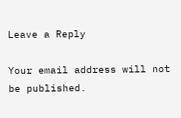Leave a Reply

Your email address will not be published.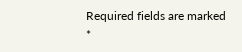Required fields are marked *